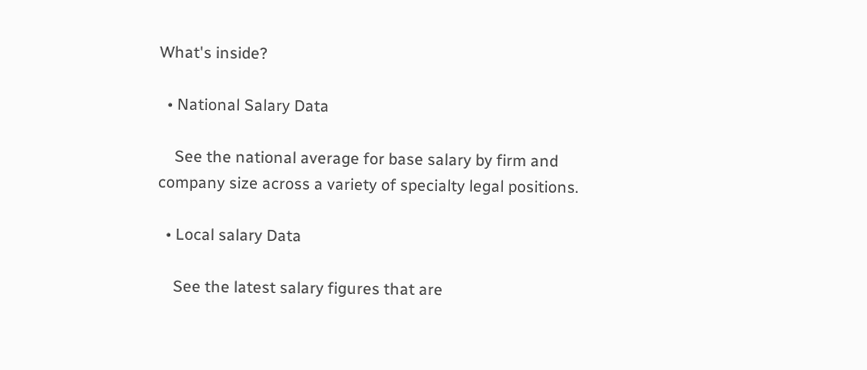What's inside?

  • National Salary Data

    See the national average for base salary by firm and company size across a variety of specialty legal positions.

  • Local salary Data

    See the latest salary figures that are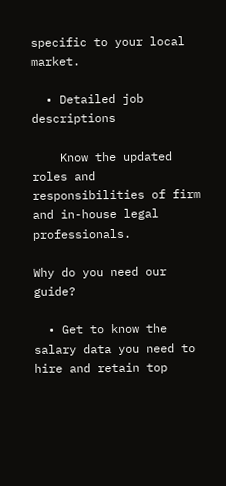specific to your local market.

  • Detailed job descriptions

    Know the updated roles and responsibilities of firm and in-house legal professionals.

Why do you need our guide?

  • Get to know the salary data you need to hire and retain top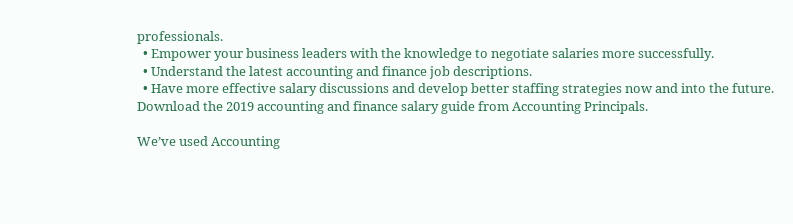professionals.
  • Empower your business leaders with the knowledge to negotiate salaries more successfully.
  • Understand the latest accounting and finance job descriptions.
  • Have more effective salary discussions and develop better staffing strategies now and into the future.
Download the 2019 accounting and finance salary guide from Accounting Principals.

We’ve used Accounting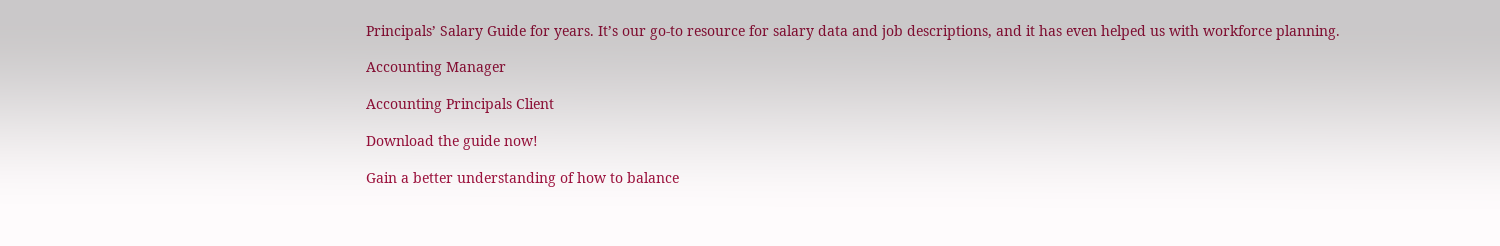Principals’ Salary Guide for years. It’s our go-to resource for salary data and job descriptions, and it has even helped us with workforce planning.

Accounting Manager

Accounting Principals Client

Download the guide now!

Gain a better understanding of how to balance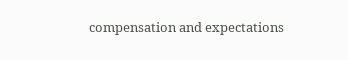compensation and expectations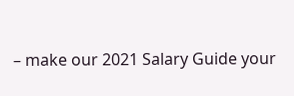– make our 2021 Salary Guide your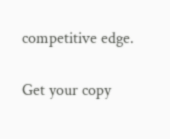competitive edge.

Get your copy